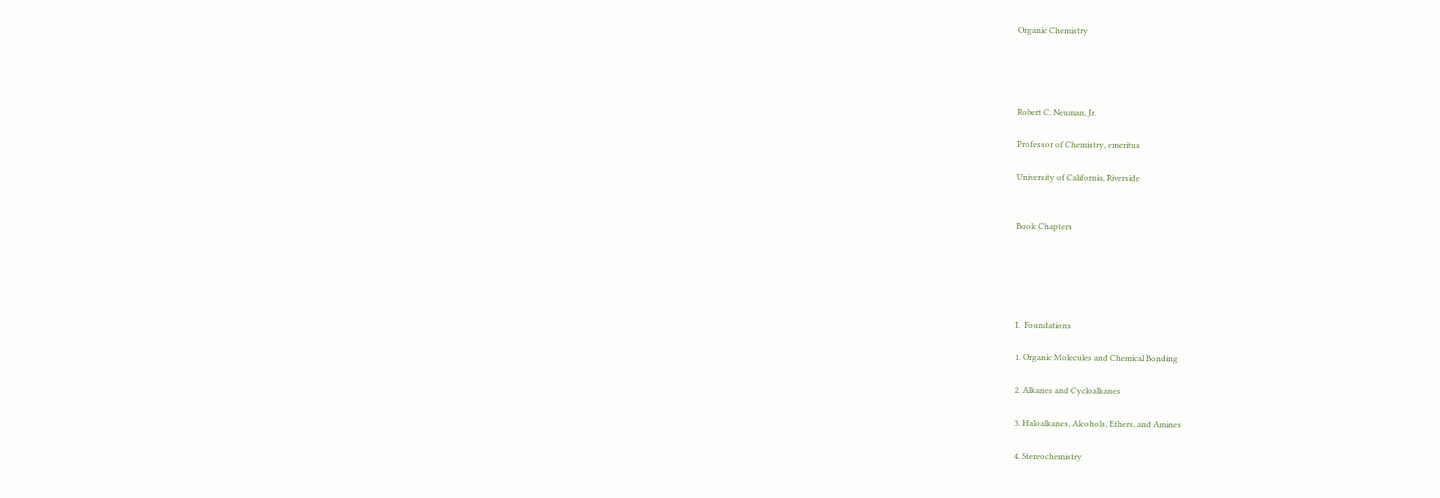Organic Chemistry




Robert C. Neuman, Jr.

Professor of Chemistry, emeritus

University of California, Riverside


Book Chapters





I.  Foundations

1. Organic Molecules and Chemical Bonding

2. Alkanes and Cycloalkanes

3. Haloalkanes, Alcohols, Ethers, and Amines

4. Stereochemistry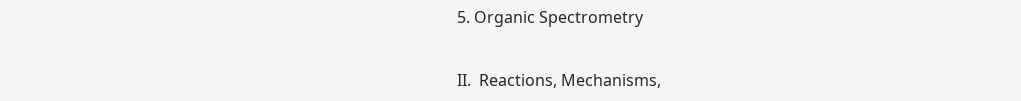5. Organic Spectrometry


II.  Reactions, Mechanisms,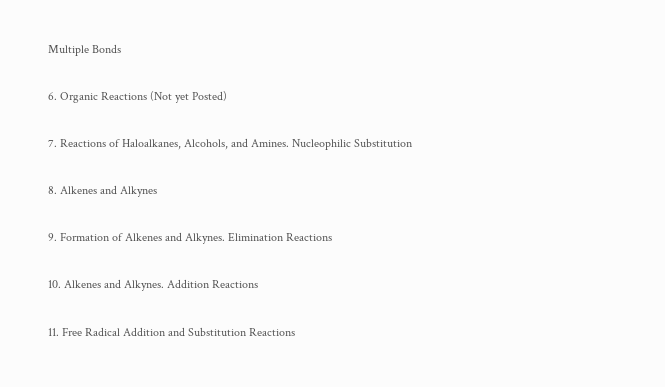Multiple Bonds

6. Organic Reactions (Not yet Posted)

7. Reactions of Haloalkanes, Alcohols, and Amines. Nucleophilic Substitution

8. Alkenes and Alkynes

9. Formation of Alkenes and Alkynes. Elimination Reactions

10. Alkenes and Alkynes. Addition Reactions

11. Free Radical Addition and Substitution Reactions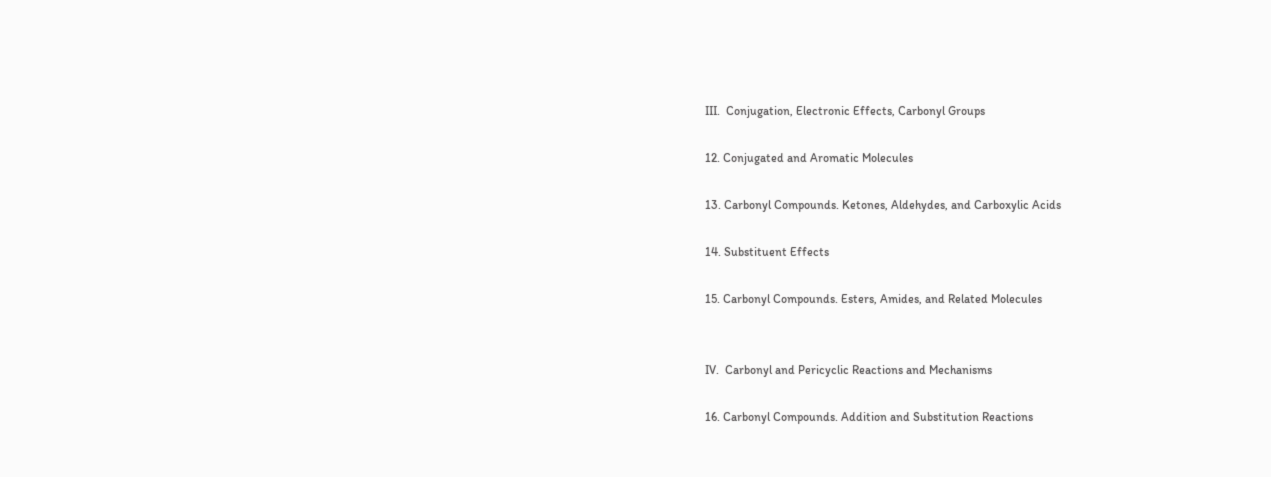III.  Conjugation, Electronic Effects, Carbonyl Groups

12. Conjugated and Aromatic Molecules

13. Carbonyl Compounds. Ketones, Aldehydes, and Carboxylic Acids

14. Substituent Effects

15. Carbonyl Compounds. Esters, Amides, and Related Molecules


IV.  Carbonyl and Pericyclic Reactions and Mechanisms

16. Carbonyl Compounds. Addition and Substitution Reactions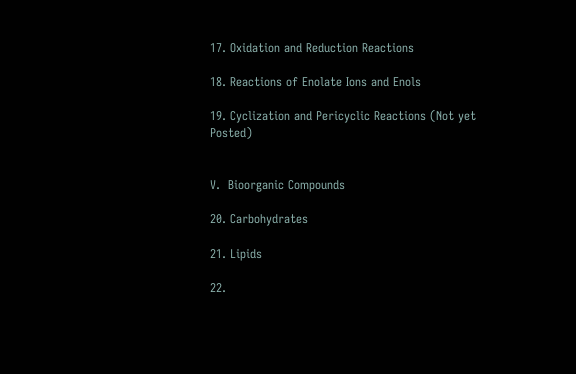17. Oxidation and Reduction Reactions

18. Reactions of Enolate Ions and Enols

19. Cyclization and Pericyclic Reactions (Not yet Posted)


V.  Bioorganic Compounds

20. Carbohydrates

21. Lipids

22.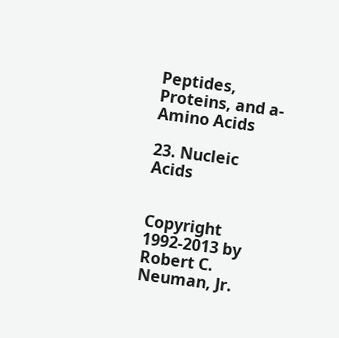Peptides, Proteins, and a-Amino Acids

23. Nucleic Acids


Copyright 1992-2013 by Robert C. Neuman, Jr.